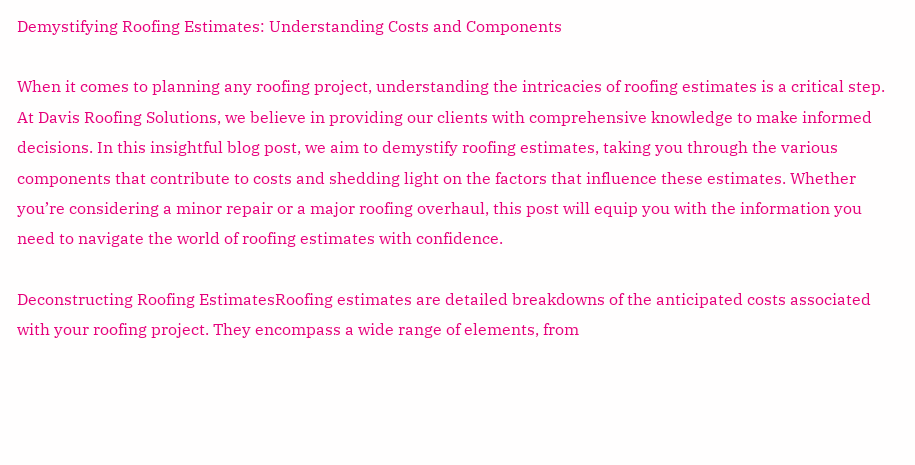Demystifying Roofing Estimates: Understanding Costs and Components

When it comes to planning any roofing project, understanding the intricacies of roofing estimates is a critical step. At Davis Roofing Solutions, we believe in providing our clients with comprehensive knowledge to make informed decisions. In this insightful blog post, we aim to demystify roofing estimates, taking you through the various components that contribute to costs and shedding light on the factors that influence these estimates. Whether you’re considering a minor repair or a major roofing overhaul, this post will equip you with the information you need to navigate the world of roofing estimates with confidence.

Deconstructing Roofing EstimatesRoofing estimates are detailed breakdowns of the anticipated costs associated with your roofing project. They encompass a wide range of elements, from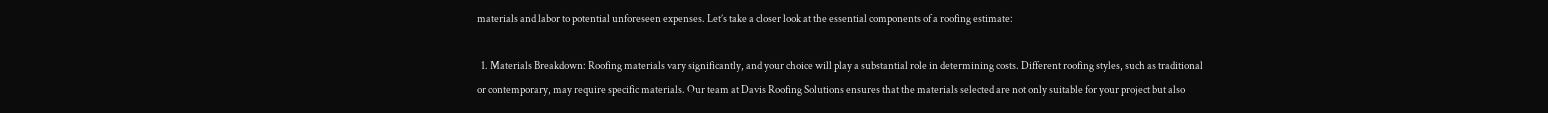materials and labor to potential unforeseen expenses. Let’s take a closer look at the essential components of a roofing estimate:

  1. Materials Breakdown: Roofing materials vary significantly, and your choice will play a substantial role in determining costs. Different roofing styles, such as traditional or contemporary, may require specific materials. Our team at Davis Roofing Solutions ensures that the materials selected are not only suitable for your project but also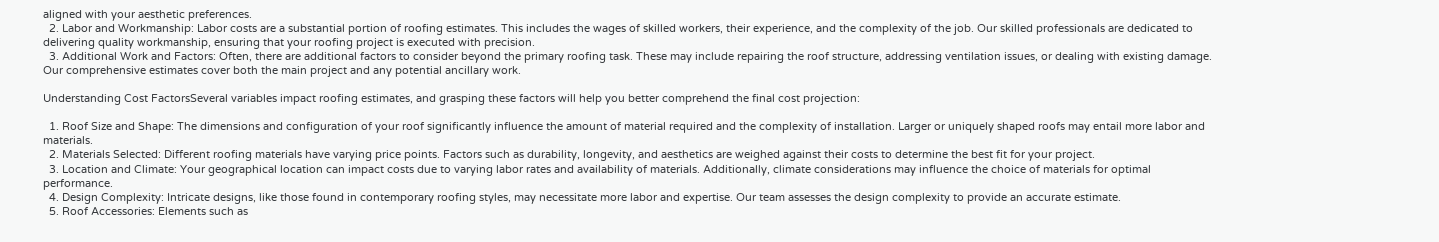aligned with your aesthetic preferences.
  2. Labor and Workmanship: Labor costs are a substantial portion of roofing estimates. This includes the wages of skilled workers, their experience, and the complexity of the job. Our skilled professionals are dedicated to delivering quality workmanship, ensuring that your roofing project is executed with precision.
  3. Additional Work and Factors: Often, there are additional factors to consider beyond the primary roofing task. These may include repairing the roof structure, addressing ventilation issues, or dealing with existing damage. Our comprehensive estimates cover both the main project and any potential ancillary work.

Understanding Cost FactorsSeveral variables impact roofing estimates, and grasping these factors will help you better comprehend the final cost projection:

  1. Roof Size and Shape: The dimensions and configuration of your roof significantly influence the amount of material required and the complexity of installation. Larger or uniquely shaped roofs may entail more labor and materials.
  2. Materials Selected: Different roofing materials have varying price points. Factors such as durability, longevity, and aesthetics are weighed against their costs to determine the best fit for your project.
  3. Location and Climate: Your geographical location can impact costs due to varying labor rates and availability of materials. Additionally, climate considerations may influence the choice of materials for optimal performance.
  4. Design Complexity: Intricate designs, like those found in contemporary roofing styles, may necessitate more labor and expertise. Our team assesses the design complexity to provide an accurate estimate.
  5. Roof Accessories: Elements such as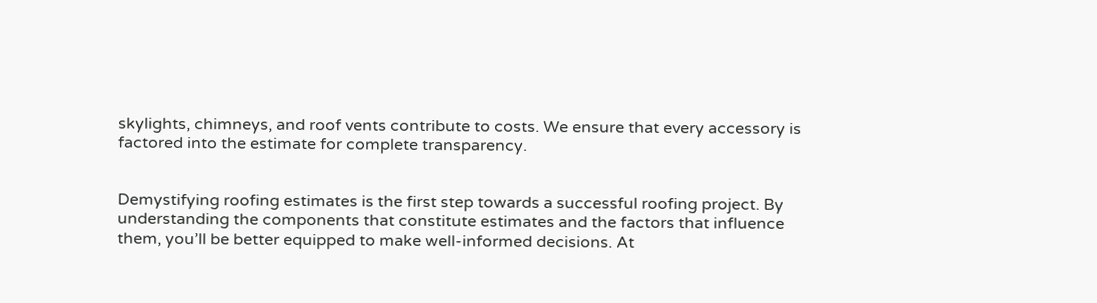skylights, chimneys, and roof vents contribute to costs. We ensure that every accessory is factored into the estimate for complete transparency.


Demystifying roofing estimates is the first step towards a successful roofing project. By understanding the components that constitute estimates and the factors that influence them, you’ll be better equipped to make well-informed decisions. At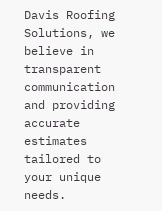Davis Roofing Solutions, we believe in transparent communication and providing accurate estimates tailored to your unique needs.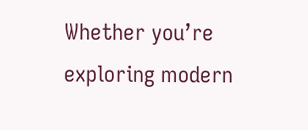Whether you’re exploring modern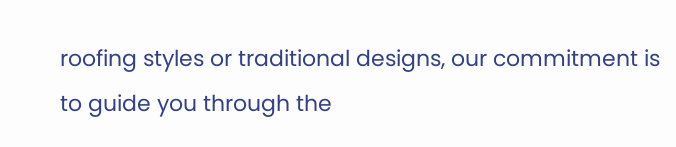roofing styles or traditional designs, our commitment is to guide you through the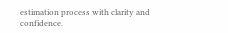estimation process with clarity and confidence.